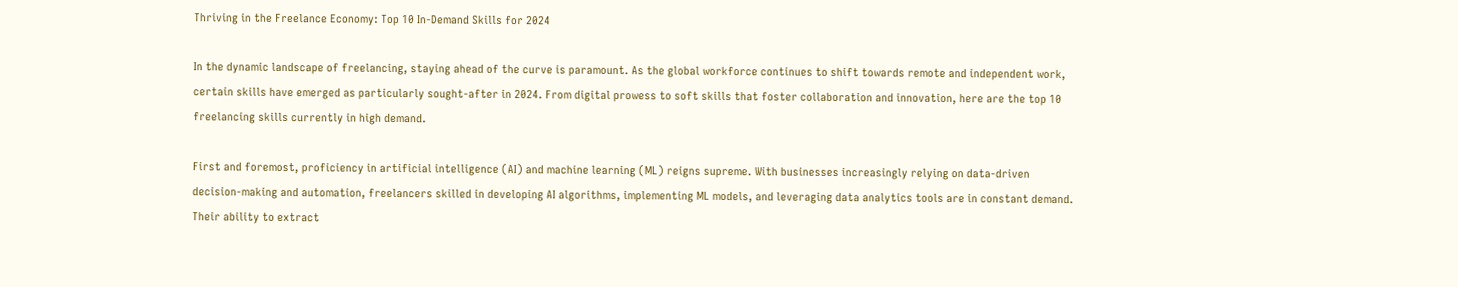Thriving in the Freelance Economy: Top 10 In-Demand Skills for 2024

In the dynamic landscape of freelancing, staying ahead of the curve is paramount. As the global workforce continues to shift towards remote and independent work, certain skills have emerged as particularly sought-after in 2024. From digital prowess to soft skills that foster collaboration and innovation, here are the top 10 freelancing skills currently in high demand.

First and foremost, proficiency in artificial intelligence (AI) and machine learning (ML) reigns supreme. With businesses increasingly relying on data-driven decision-making and automation, freelancers skilled in developing AI algorithms, implementing ML models, and leveraging data analytics tools are in constant demand. Their ability to extract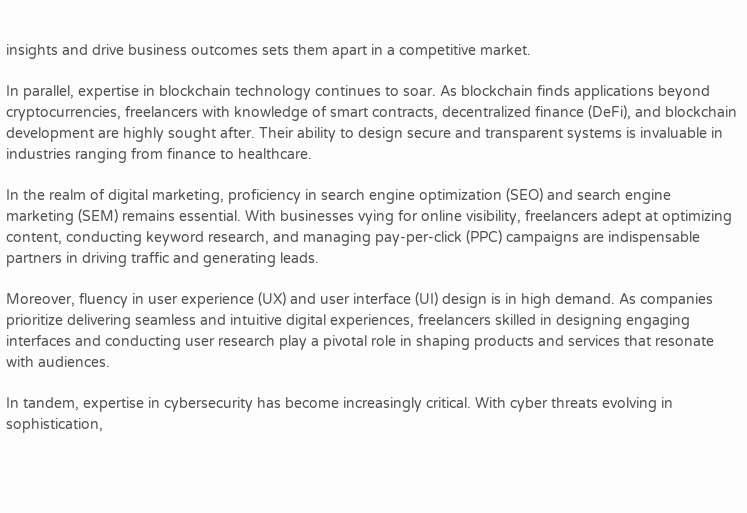insights and drive business outcomes sets them apart in a competitive market.

In parallel, expertise in blockchain technology continues to soar. As blockchain finds applications beyond cryptocurrencies, freelancers with knowledge of smart contracts, decentralized finance (DeFi), and blockchain development are highly sought after. Their ability to design secure and transparent systems is invaluable in industries ranging from finance to healthcare.

In the realm of digital marketing, proficiency in search engine optimization (SEO) and search engine marketing (SEM) remains essential. With businesses vying for online visibility, freelancers adept at optimizing content, conducting keyword research, and managing pay-per-click (PPC) campaigns are indispensable partners in driving traffic and generating leads.

Moreover, fluency in user experience (UX) and user interface (UI) design is in high demand. As companies prioritize delivering seamless and intuitive digital experiences, freelancers skilled in designing engaging interfaces and conducting user research play a pivotal role in shaping products and services that resonate with audiences.

In tandem, expertise in cybersecurity has become increasingly critical. With cyber threats evolving in sophistication,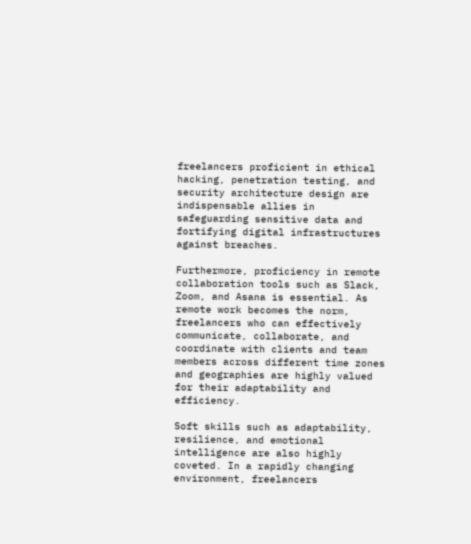freelancers proficient in ethical hacking, penetration testing, and security architecture design are indispensable allies in safeguarding sensitive data and fortifying digital infrastructures against breaches.

Furthermore, proficiency in remote collaboration tools such as Slack, Zoom, and Asana is essential. As remote work becomes the norm, freelancers who can effectively communicate, collaborate, and coordinate with clients and team members across different time zones and geographies are highly valued for their adaptability and efficiency.

Soft skills such as adaptability, resilience, and emotional intelligence are also highly coveted. In a rapidly changing environment, freelancers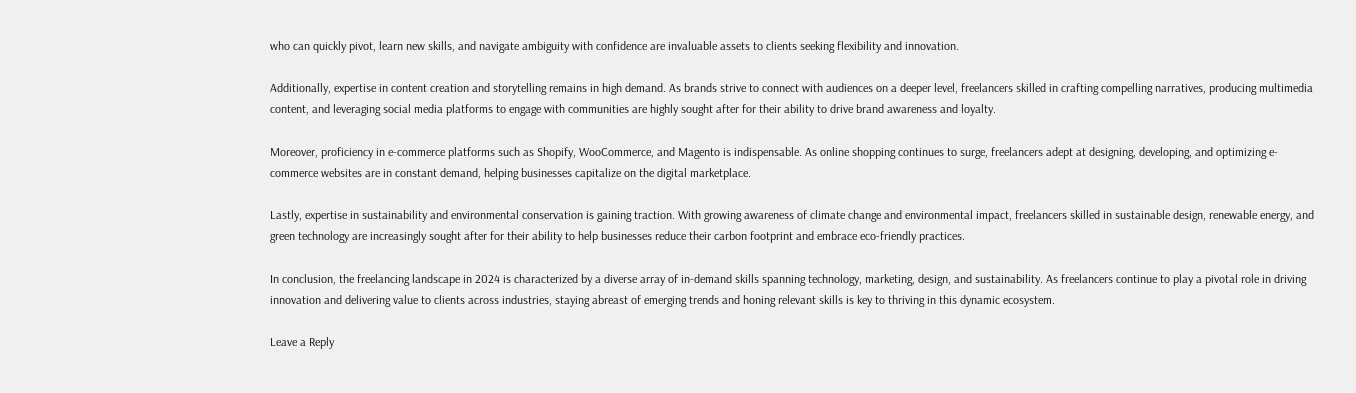who can quickly pivot, learn new skills, and navigate ambiguity with confidence are invaluable assets to clients seeking flexibility and innovation.

Additionally, expertise in content creation and storytelling remains in high demand. As brands strive to connect with audiences on a deeper level, freelancers skilled in crafting compelling narratives, producing multimedia content, and leveraging social media platforms to engage with communities are highly sought after for their ability to drive brand awareness and loyalty.

Moreover, proficiency in e-commerce platforms such as Shopify, WooCommerce, and Magento is indispensable. As online shopping continues to surge, freelancers adept at designing, developing, and optimizing e-commerce websites are in constant demand, helping businesses capitalize on the digital marketplace.

Lastly, expertise in sustainability and environmental conservation is gaining traction. With growing awareness of climate change and environmental impact, freelancers skilled in sustainable design, renewable energy, and green technology are increasingly sought after for their ability to help businesses reduce their carbon footprint and embrace eco-friendly practices.

In conclusion, the freelancing landscape in 2024 is characterized by a diverse array of in-demand skills spanning technology, marketing, design, and sustainability. As freelancers continue to play a pivotal role in driving innovation and delivering value to clients across industries, staying abreast of emerging trends and honing relevant skills is key to thriving in this dynamic ecosystem.

Leave a Reply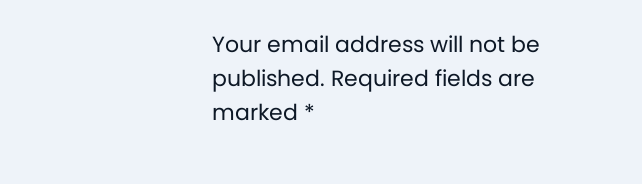Your email address will not be published. Required fields are marked *